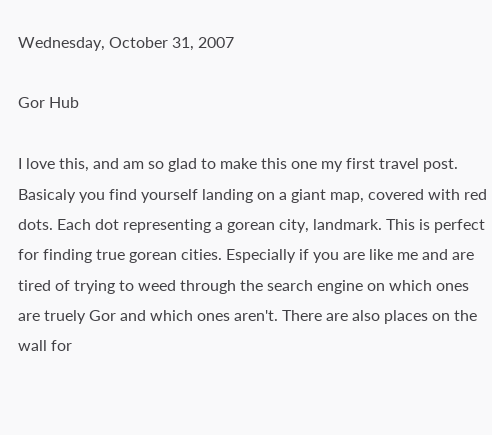Wednesday, October 31, 2007

Gor Hub

I love this, and am so glad to make this one my first travel post.
Basicaly you find yourself landing on a giant map, covered with red dots. Each dot representing a gorean city, landmark. This is perfect for finding true gorean cities. Especially if you are like me and are tired of trying to weed through the search engine on which ones are truely Gor and which ones aren't. There are also places on the wall for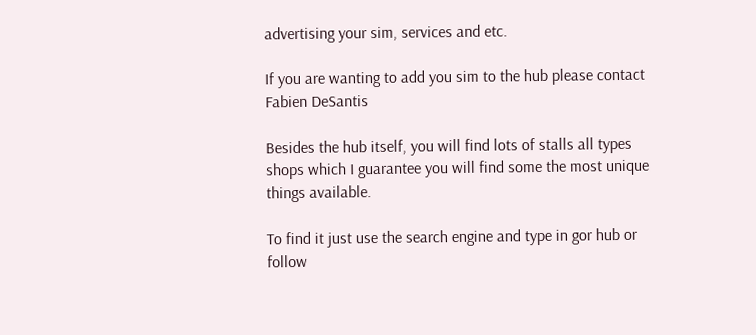advertising your sim, services and etc.

If you are wanting to add you sim to the hub please contact Fabien DeSantis

Besides the hub itself, you will find lots of stalls all types shops which I guarantee you will find some the most unique things available.

To find it just use the search engine and type in gor hub or follow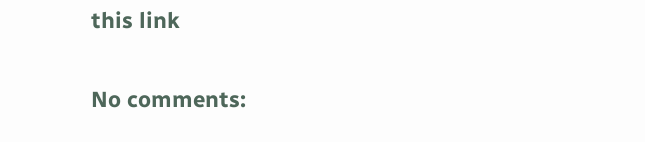this link

No comments: